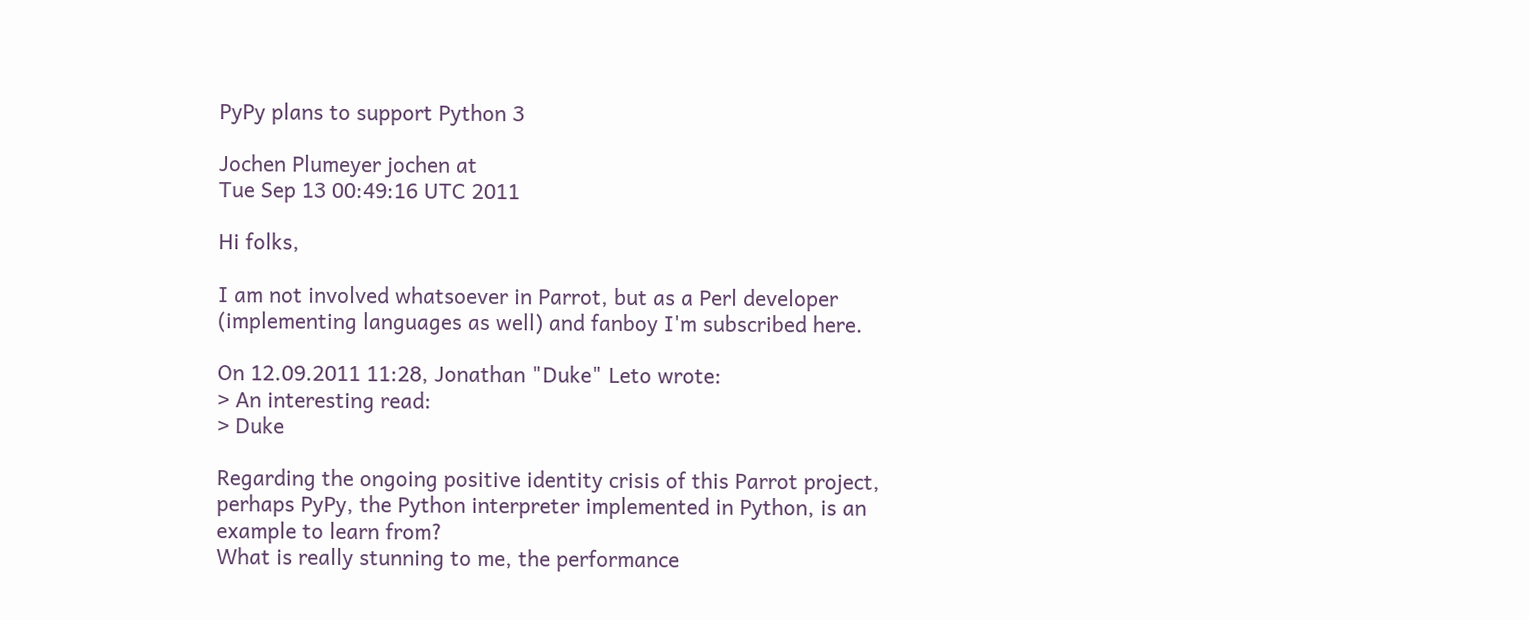PyPy plans to support Python 3

Jochen Plumeyer jochen at
Tue Sep 13 00:49:16 UTC 2011

Hi folks,

I am not involved whatsoever in Parrot, but as a Perl developer
(implementing languages as well) and fanboy I'm subscribed here.

On 12.09.2011 11:28, Jonathan "Duke" Leto wrote:
> An interesting read:
> Duke

Regarding the ongoing positive identity crisis of this Parrot project,
perhaps PyPy, the Python interpreter implemented in Python, is an
example to learn from?
What is really stunning to me, the performance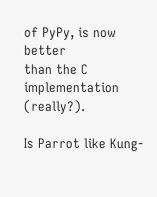of PyPy, is now better
than the C implementation (really?).

Is Parrot like Kung-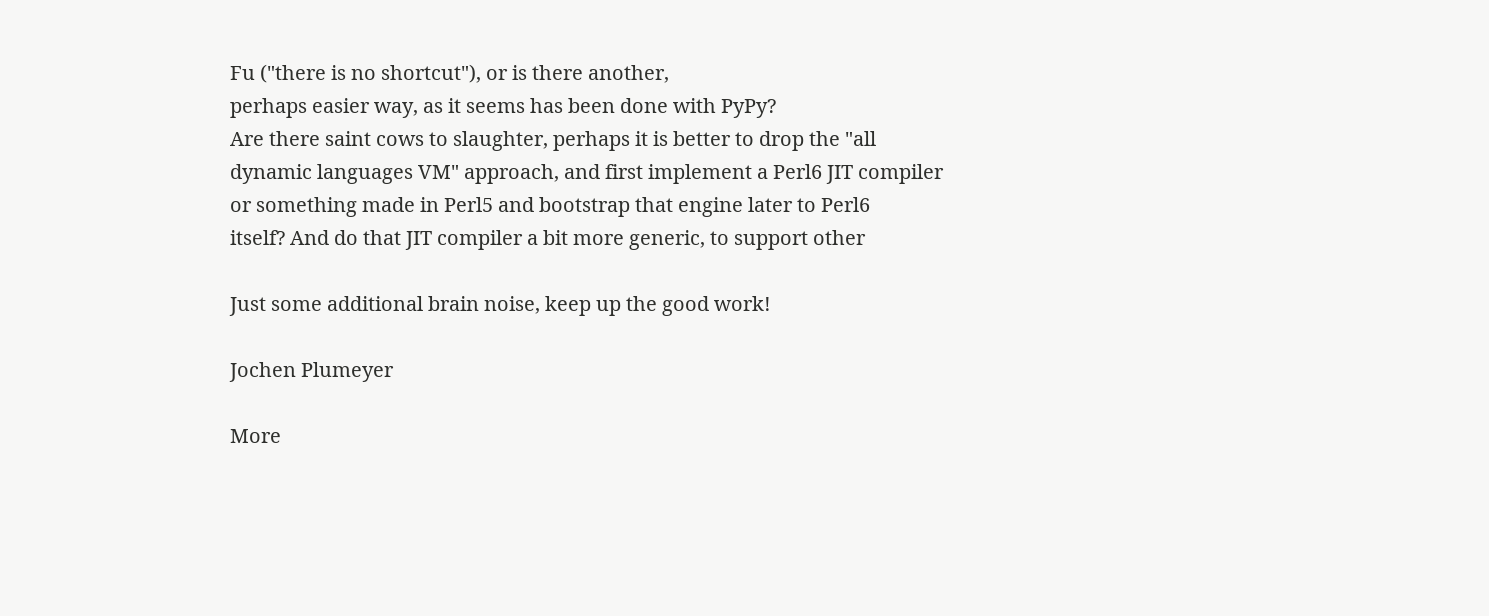Fu ("there is no shortcut"), or is there another,
perhaps easier way, as it seems has been done with PyPy?
Are there saint cows to slaughter, perhaps it is better to drop the "all
dynamic languages VM" approach, and first implement a Perl6 JIT compiler
or something made in Perl5 and bootstrap that engine later to Perl6
itself? And do that JIT compiler a bit more generic, to support other

Just some additional brain noise, keep up the good work!

Jochen Plumeyer

More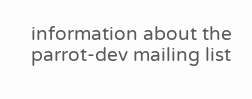information about the parrot-dev mailing list